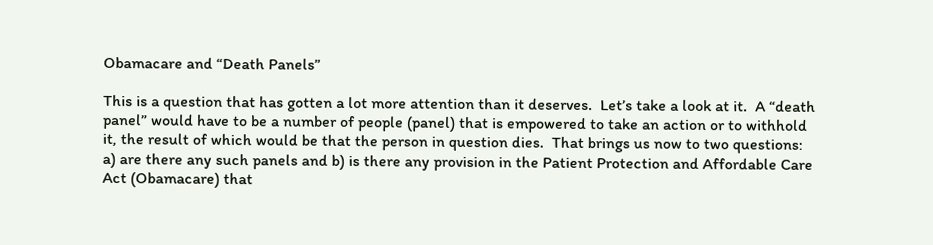Obamacare and “Death Panels”

This is a question that has gotten a lot more attention than it deserves.  Let’s take a look at it.  A “death panel” would have to be a number of people (panel) that is empowered to take an action or to withhold it, the result of which would be that the person in question dies.  That brings us now to two questions: a) are there any such panels and b) is there any provision in the Patient Protection and Affordable Care Act (Obamacare) that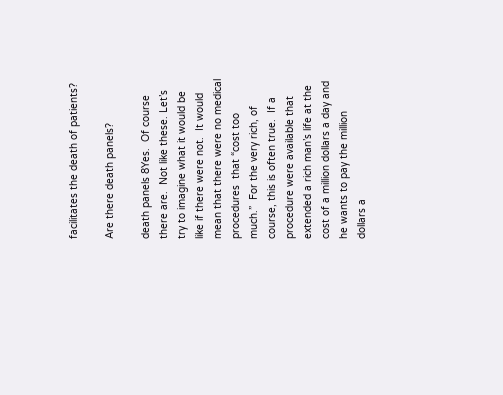facilitates the death of patients?

Are there death panels?

death panels 8Yes.  Of course there are.  Not like these. Let’s try to imagine what it would be like if there were not.  It would mean that there were no medical procedures  that “cost too much.”  For the very rich, of course, this is often true.  If a procedure were available that extended a rich man’s life at the cost of a million dollars a day and he wants to pay the million dollars a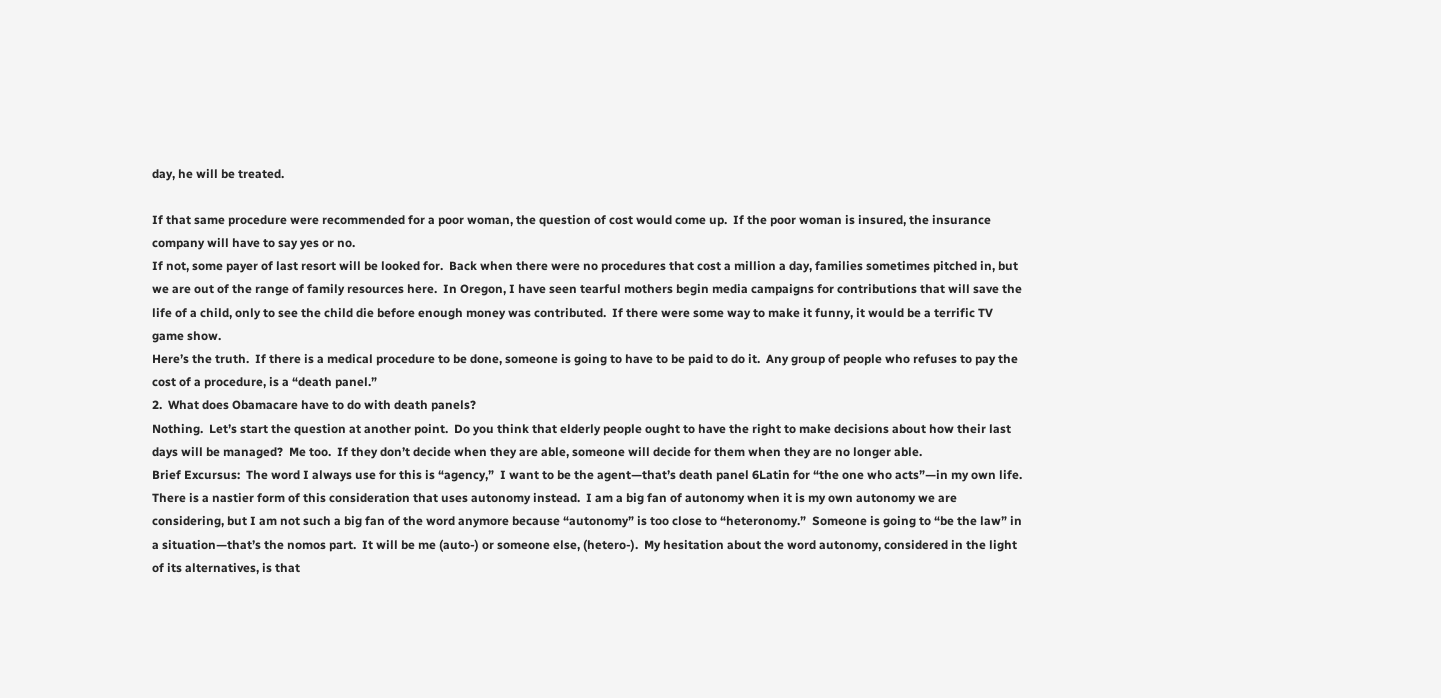day, he will be treated.

If that same procedure were recommended for a poor woman, the question of cost would come up.  If the poor woman is insured, the insurance company will have to say yes or no.
If not, some payer of last resort will be looked for.  Back when there were no procedures that cost a million a day, families sometimes pitched in, but we are out of the range of family resources here.  In Oregon, I have seen tearful mothers begin media campaigns for contributions that will save the life of a child, only to see the child die before enough money was contributed.  If there were some way to make it funny, it would be a terrific TV game show.
Here’s the truth.  If there is a medical procedure to be done, someone is going to have to be paid to do it.  Any group of people who refuses to pay the cost of a procedure, is a “death panel.”
2.  What does Obamacare have to do with death panels?
Nothing.  Let’s start the question at another point.  Do you think that elderly people ought to have the right to make decisions about how their last days will be managed?  Me too.  If they don’t decide when they are able, someone will decide for them when they are no longer able.
Brief Excursus:  The word I always use for this is “agency,”  I want to be the agent—that’s death panel 6Latin for “the one who acts”—in my own life.  There is a nastier form of this consideration that uses autonomy instead.  I am a big fan of autonomy when it is my own autonomy we are considering, but I am not such a big fan of the word anymore because “autonomy” is too close to “heteronomy.”  Someone is going to “be the law” in a situation—that’s the nomos part.  It will be me (auto-) or someone else, (hetero-).  My hesitation about the word autonomy, considered in the light of its alternatives, is that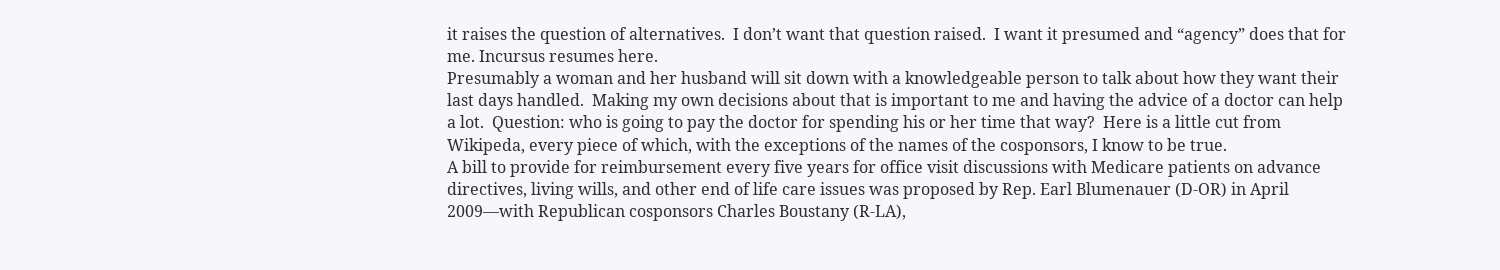it raises the question of alternatives.  I don’t want that question raised.  I want it presumed and “agency” does that for me. Incursus resumes here.
Presumably a woman and her husband will sit down with a knowledgeable person to talk about how they want their last days handled.  Making my own decisions about that is important to me and having the advice of a doctor can help a lot.  Question: who is going to pay the doctor for spending his or her time that way?  Here is a little cut from Wikipeda, every piece of which, with the exceptions of the names of the cosponsors, I know to be true.
A bill to provide for reimbursement every five years for office visit discussions with Medicare patients on advance directives, living wills, and other end of life care issues was proposed by Rep. Earl Blumenauer (D-OR) in April 2009—with Republican cosponsors Charles Boustany (R-LA),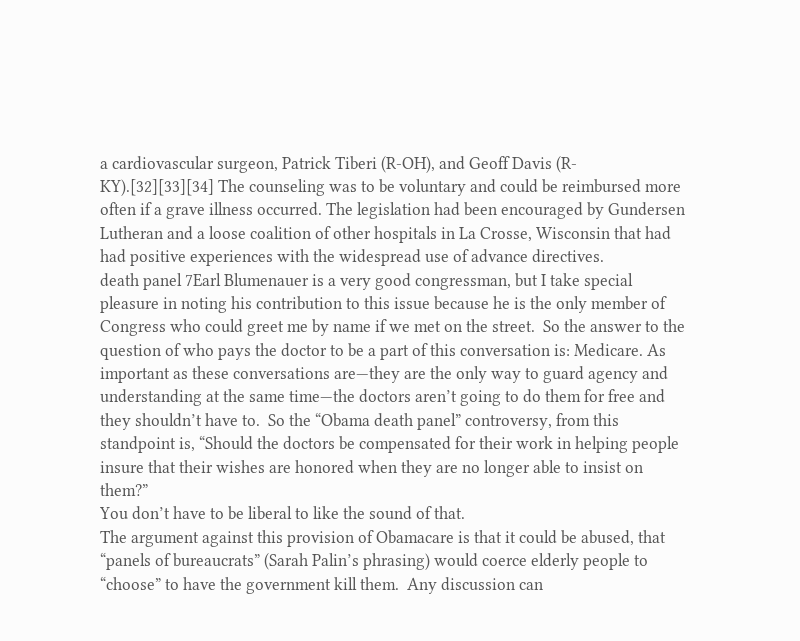a cardiovascular surgeon, Patrick Tiberi (R-OH), and Geoff Davis (R-KY).[32][33][34] The counseling was to be voluntary and could be reimbursed more often if a grave illness occurred. The legislation had been encouraged by Gundersen Lutheran and a loose coalition of other hospitals in La Crosse, Wisconsin that had had positive experiences with the widespread use of advance directives.
death panel 7Earl Blumenauer is a very good congressman, but I take special pleasure in noting his contribution to this issue because he is the only member of Congress who could greet me by name if we met on the street.  So the answer to the question of who pays the doctor to be a part of this conversation is: Medicare. As important as these conversations are—they are the only way to guard agency and understanding at the same time—the doctors aren’t going to do them for free and they shouldn’t have to.  So the “Obama death panel” controversy, from this standpoint is, “Should the doctors be compensated for their work in helping people insure that their wishes are honored when they are no longer able to insist on them?”
You don’t have to be liberal to like the sound of that.
The argument against this provision of Obamacare is that it could be abused, that “panels of bureaucrats” (Sarah Palin’s phrasing) would coerce elderly people to “choose” to have the government kill them.  Any discussion can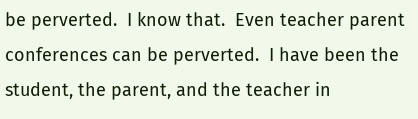be perverted.  I know that.  Even teacher parent conferences can be perverted.  I have been the student, the parent, and the teacher in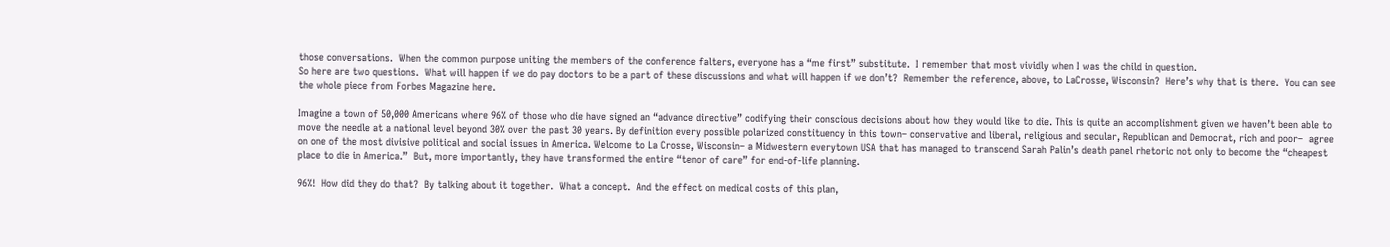those conversations.  When the common purpose uniting the members of the conference falters, everyone has a “me first” substitute.  I remember that most vividly when I was the child in question.
So here are two questions.  What will happen if we do pay doctors to be a part of these discussions and what will happen if we don’t?  Remember the reference, above, to LaCrosse, Wisconsin?  Here’s why that is there.  You can see the whole piece from Forbes Magazine here.

Imagine a town of 50,000 Americans where 96% of those who die have signed an “advance directive” codifying their conscious decisions about how they would like to die. This is quite an accomplishment given we haven’t been able to move the needle at a national level beyond 30% over the past 30 years. By definition every possible polarized constituency in this town– conservative and liberal, religious and secular, Republican and Democrat, rich and poor–  agree on one of the most divisive political and social issues in America. Welcome to La Crosse, Wisconsin– a Midwestern everytown USA that has managed to transcend Sarah Palin’s death panel rhetoric not only to become the “cheapest place to die in America.”  But, more importantly, they have transformed the entire “tenor of care” for end-of-life planning.

96%!  How did they do that?  By talking about it together.  What a concept.  And the effect on medical costs of this plan,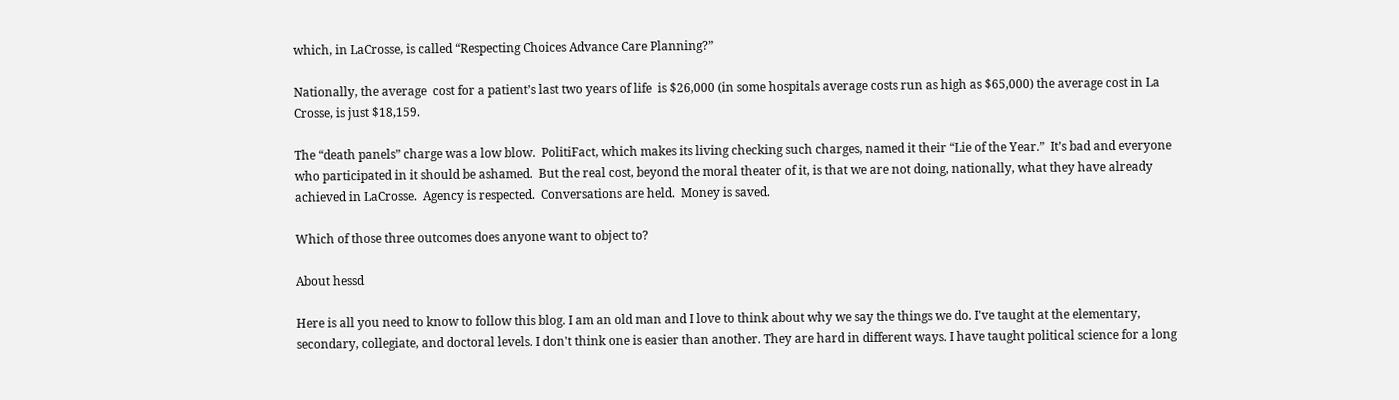which, in LaCrosse, is called “Respecting Choices Advance Care Planning?”

Nationally, the average  cost for a patient’s last two years of life  is $26,000 (in some hospitals average costs run as high as $65,000) the average cost in La Crosse, is just $18,159.

The “death panels” charge was a low blow.  PolitiFact, which makes its living checking such charges, named it their “Lie of the Year.”  It’s bad and everyone who participated in it should be ashamed.  But the real cost, beyond the moral theater of it, is that we are not doing, nationally, what they have already achieved in LaCrosse.  Agency is respected.  Conversations are held.  Money is saved.

Which of those three outcomes does anyone want to object to?

About hessd

Here is all you need to know to follow this blog. I am an old man and I love to think about why we say the things we do. I've taught at the elementary, secondary, collegiate, and doctoral levels. I don't think one is easier than another. They are hard in different ways. I have taught political science for a long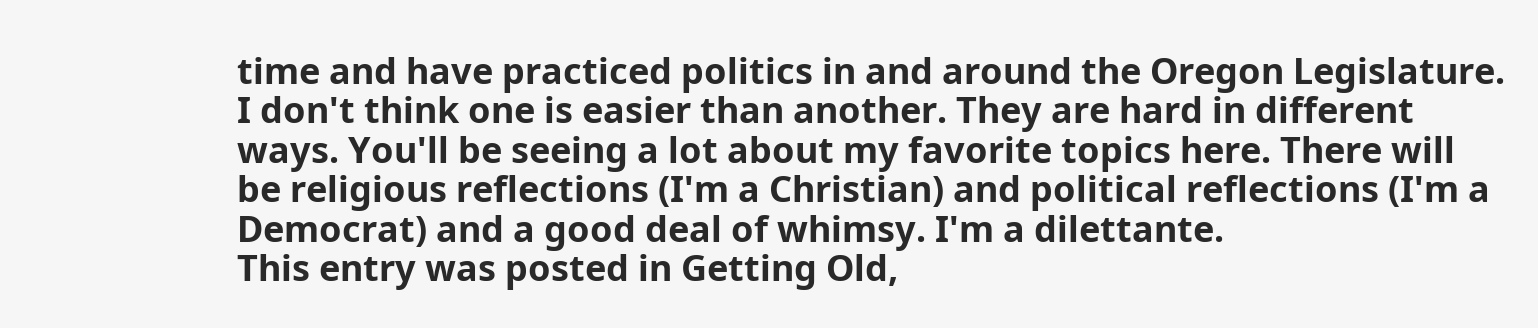time and have practiced politics in and around the Oregon Legislature. I don't think one is easier than another. They are hard in different ways. You'll be seeing a lot about my favorite topics here. There will be religious reflections (I'm a Christian) and political reflections (I'm a Democrat) and a good deal of whimsy. I'm a dilettante.
This entry was posted in Getting Old,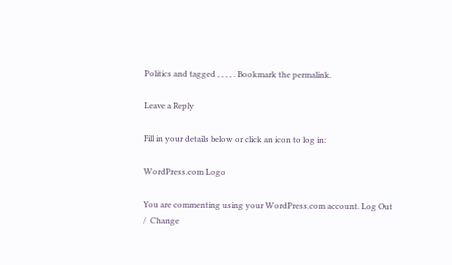Politics and tagged , , , , . Bookmark the permalink.

Leave a Reply

Fill in your details below or click an icon to log in:

WordPress.com Logo

You are commenting using your WordPress.com account. Log Out /  Change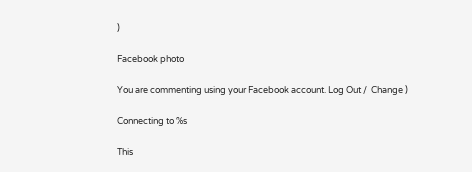)

Facebook photo

You are commenting using your Facebook account. Log Out /  Change )

Connecting to %s

This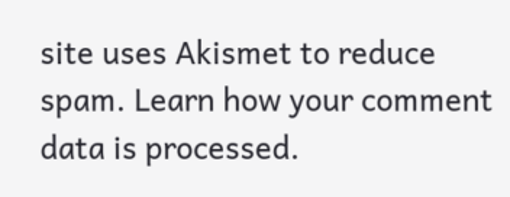site uses Akismet to reduce spam. Learn how your comment data is processed.